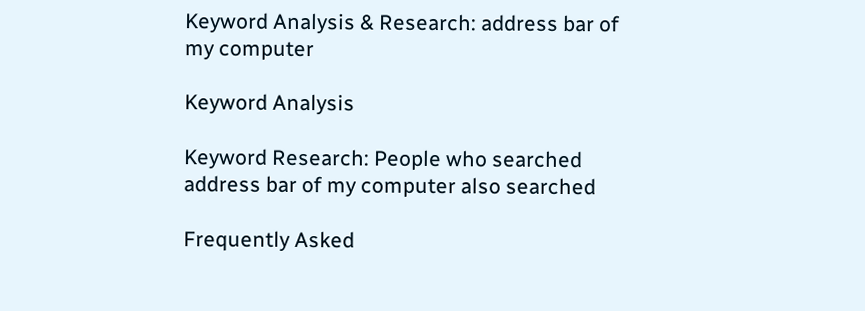Keyword Analysis & Research: address bar of my computer

Keyword Analysis

Keyword Research: People who searched address bar of my computer also searched

Frequently Asked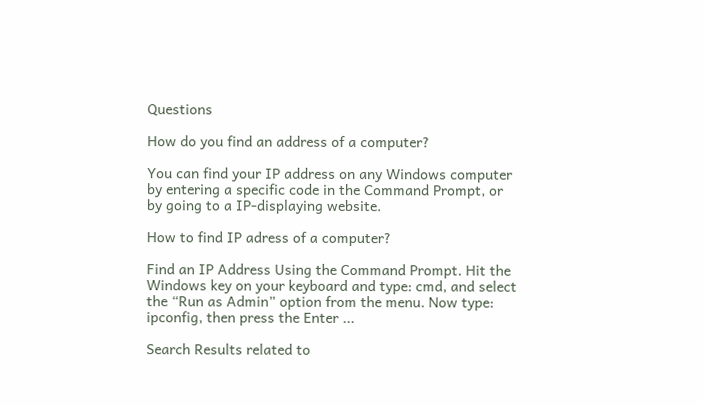Questions

How do you find an address of a computer?

You can find your IP address on any Windows computer by entering a specific code in the Command Prompt, or by going to a IP-displaying website.

How to find IP adress of a computer?

Find an IP Address Using the Command Prompt. Hit the Windows key on your keyboard and type: cmd, and select the “Run as Admin” option from the menu. Now type: ipconfig, then press the Enter ...

Search Results related to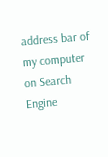address bar of my computer on Search Engine